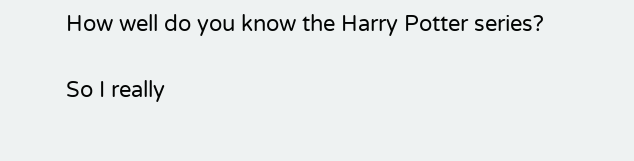How well do you know the Harry Potter series?

So I really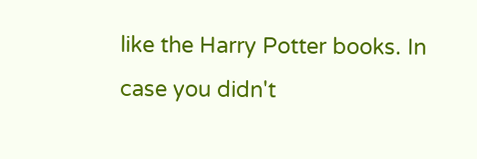like the Harry Potter books. In case you didn't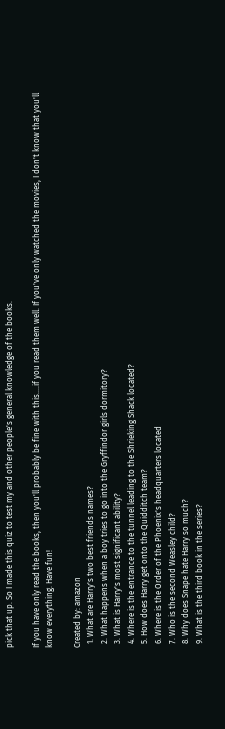pick that up. So I made this quiz to test my and other people's general knowledge of the books.

If you have only read the books, then you'll probably be fine with this....if you read them well. If you've only watched the movies, I don't know that you'll know everything. Have fun!

Created by: amazon
  1. What are Harry's two best friends names?
  2. What happens when a boy tries to go into the Gryffindor girls dormitory?
  3. What is Harry's most significant ability?
  4. Where is the entrance to the tunnel leading to the Shrieking Shack located?
  5. How does Harry get onto the Quidditch team?
  6. Where is the Order of the Phoenix's headquarters located
  7. Who is the second Weasley child?
  8. Why does Snape hate Harry so much?
  9. What is the third book in the series?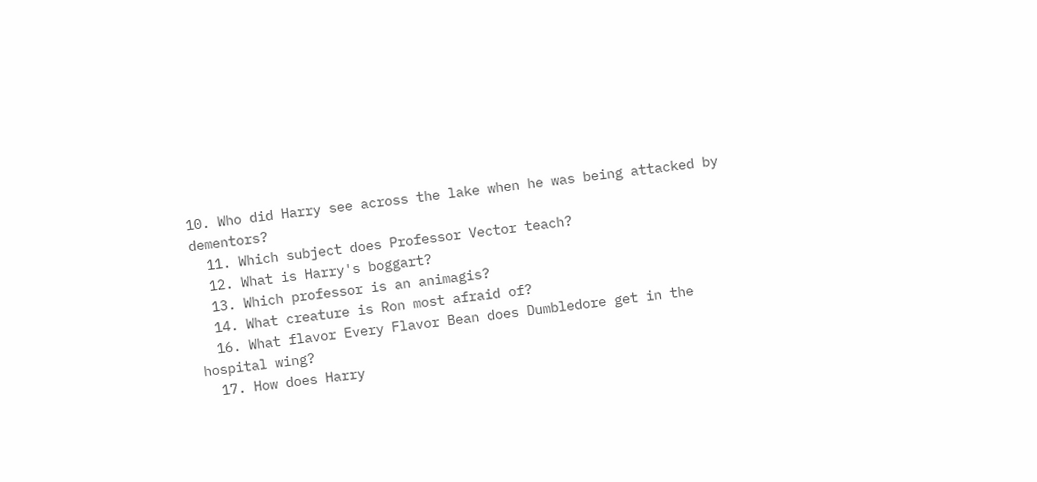10. Who did Harry see across the lake when he was being attacked by dementors?
  11. Which subject does Professor Vector teach?
  12. What is Harry's boggart?
  13. Which professor is an animagis?
  14. What creature is Ron most afraid of?
  16. What flavor Every Flavor Bean does Dumbledore get in the hospital wing?
  17. How does Harry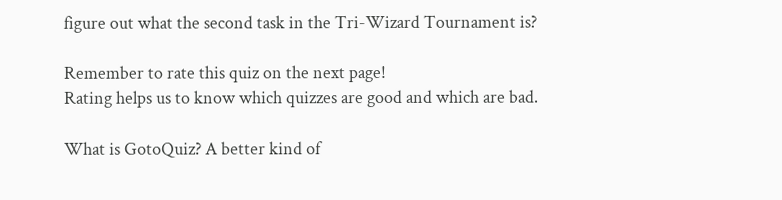figure out what the second task in the Tri-Wizard Tournament is?

Remember to rate this quiz on the next page!
Rating helps us to know which quizzes are good and which are bad.

What is GotoQuiz? A better kind of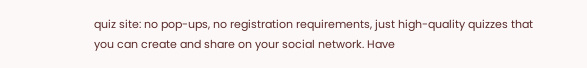quiz site: no pop-ups, no registration requirements, just high-quality quizzes that you can create and share on your social network. Have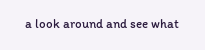a look around and see what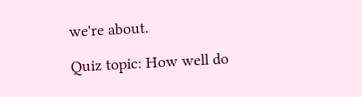we're about.

Quiz topic: How well do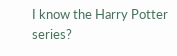I know the Harry Potter series?